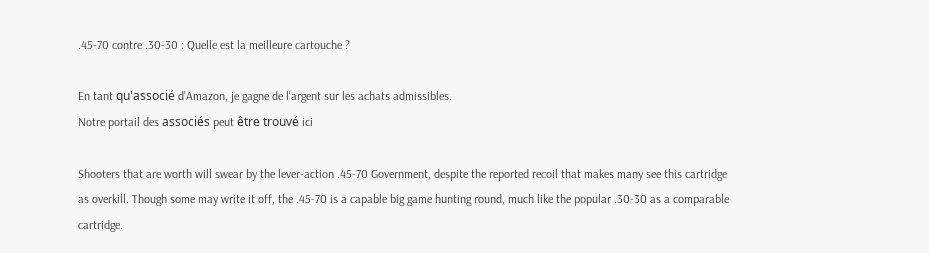.45-70 contre .30-30 : Quelle est la meilleure cartouche ?

En tant qu'associé d'Amazon, je gagne de l'argent sur les achats admissibles.
Notre portail des associés peut être trouvé ici

Shooters that are worth will swear by the lever-action .45-70 Government, despite the reported recoil that makes many see this cartridge as overkill. Though some may write it off, the .45-70 is a capable big game hunting round, much like the popular .30-30 as a comparable cartridge.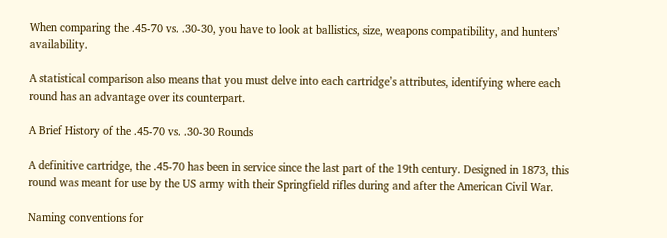When comparing the .45-70 vs. .30-30, you have to look at ballistics, size, weapons compatibility, and hunters’ availability.

A statistical comparison also means that you must delve into each cartridge’s attributes, identifying where each round has an advantage over its counterpart.

A Brief History of the .45-70 vs. .30-30 Rounds

A definitive cartridge, the .45-70 has been in service since the last part of the 19th century. Designed in 1873, this round was meant for use by the US army with their Springfield rifles during and after the American Civil War.

Naming conventions for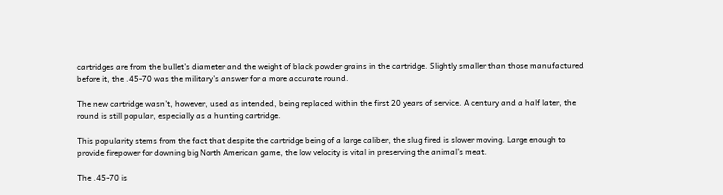cartridges are from the bullet’s diameter and the weight of black powder grains in the cartridge. Slightly smaller than those manufactured before it, the .45-70 was the military’s answer for a more accurate round.

The new cartridge wasn’t, however, used as intended, being replaced within the first 20 years of service. A century and a half later, the round is still popular, especially as a hunting cartridge.

This popularity stems from the fact that despite the cartridge being of a large caliber, the slug fired is slower moving. Large enough to provide firepower for downing big North American game, the low velocity is vital in preserving the animal’s meat.

The .45-70 is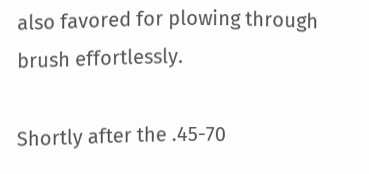also favored for plowing through brush effortlessly.

Shortly after the .45-70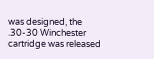was designed, the .30-30 Winchester cartridge was released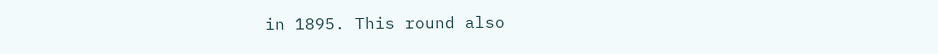in 1895. This round also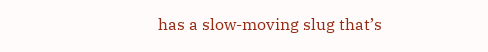has a slow-moving slug that’s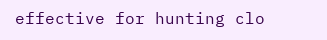effective for hunting clo